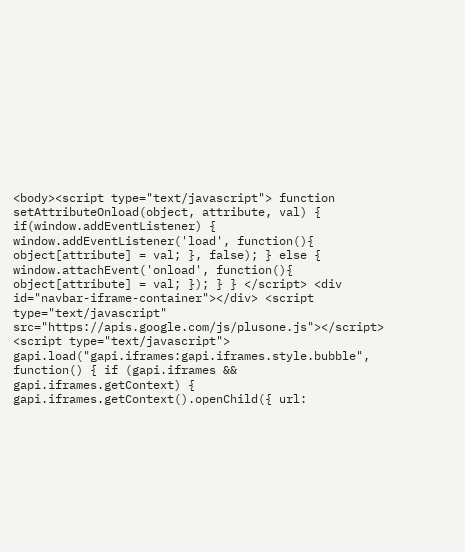<body><script type="text/javascript"> function setAttributeOnload(object, attribute, val) { if(window.addEventListener) { window.addEventListener('load', function(){ object[attribute] = val; }, false); } else { window.attachEvent('onload', function(){ object[attribute] = val; }); } } </script> <div id="navbar-iframe-container"></div> <script type="text/javascript" src="https://apis.google.com/js/plusone.js"></script> <script type="text/javascript"> gapi.load("gapi.iframes:gapi.iframes.style.bubble", function() { if (gapi.iframes && gapi.iframes.getContext) { gapi.iframes.getContext().openChild({ url: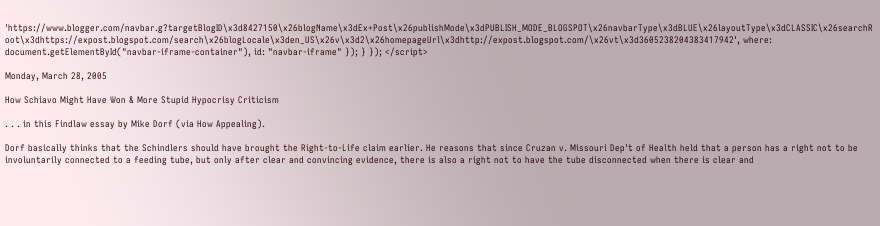'https://www.blogger.com/navbar.g?targetBlogID\x3d8427150\x26blogName\x3dEx+Post\x26publishMode\x3dPUBLISH_MODE_BLOGSPOT\x26navbarType\x3dBLUE\x26layoutType\x3dCLASSIC\x26searchRoot\x3dhttps://expost.blogspot.com/search\x26blogLocale\x3den_US\x26v\x3d2\x26homepageUrl\x3dhttp://expost.blogspot.com/\x26vt\x3d3605238204383417942', where: document.getElementById("navbar-iframe-container"), id: "navbar-iframe" }); } }); </script>

Monday, March 28, 2005

How Schiavo Might Have Won & More Stupid Hypocrisy Criticism

. . . in this Findlaw essay by Mike Dorf (via How Appealing).

Dorf basically thinks that the Schindlers should have brought the Right-to-Life claim earlier. He reasons that since Cruzan v. Missouri Dep't of Health held that a person has a right not to be involuntarily connected to a feeding tube, but only after clear and convincing evidence, there is also a right not to have the tube disconnected when there is clear and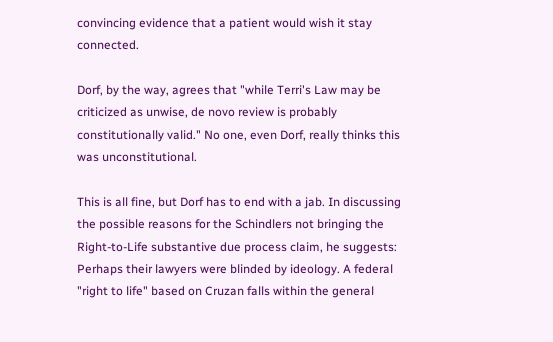convincing evidence that a patient would wish it stay connected.

Dorf, by the way, agrees that "while Terri's Law may be criticized as unwise, de novo review is probably constitutionally valid." No one, even Dorf, really thinks this was unconstitutional.

This is all fine, but Dorf has to end with a jab. In discussing the possible reasons for the Schindlers not bringing the Right-to-Life substantive due process claim, he suggests:
Perhaps their lawyers were blinded by ideology. A federal "right to life" based on Cruzan falls within the general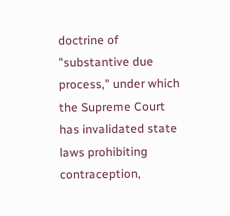doctrine of "substantive due process," under which the Supreme Court has invalidated state laws prohibiting contraception,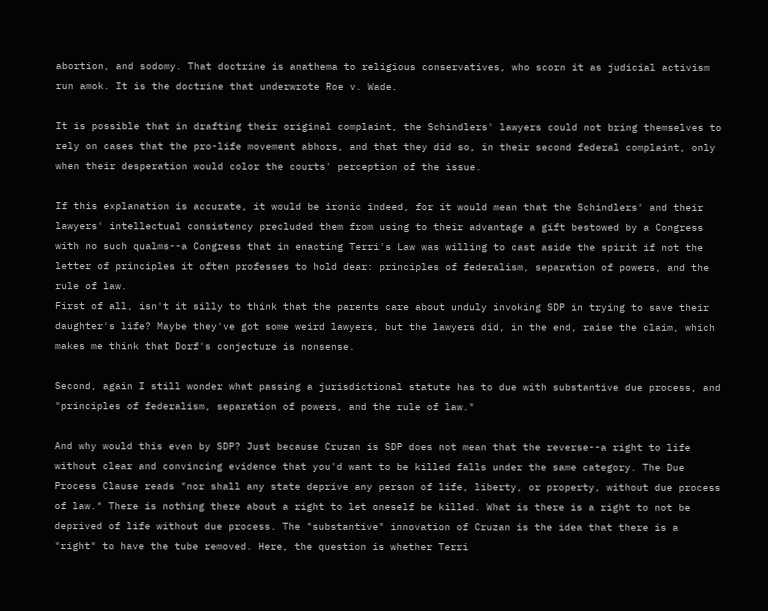abortion, and sodomy. That doctrine is anathema to religious conservatives, who scorn it as judicial activism run amok. It is the doctrine that underwrote Roe v. Wade.

It is possible that in drafting their original complaint, the Schindlers' lawyers could not bring themselves to rely on cases that the pro-life movement abhors, and that they did so, in their second federal complaint, only when their desperation would color the courts' perception of the issue.

If this explanation is accurate, it would be ironic indeed, for it would mean that the Schindlers' and their lawyers' intellectual consistency precluded them from using to their advantage a gift bestowed by a Congress with no such qualms--a Congress that in enacting Terri's Law was willing to cast aside the spirit if not the letter of principles it often professes to hold dear: principles of federalism, separation of powers, and the rule of law.
First of all, isn't it silly to think that the parents care about unduly invoking SDP in trying to save their daughter's life? Maybe they've got some weird lawyers, but the lawyers did, in the end, raise the claim, which makes me think that Dorf's conjecture is nonsense.

Second, again I still wonder what passing a jurisdictional statute has to due with substantive due process, and "principles of federalism, separation of powers, and the rule of law."

And why would this even by SDP? Just because Cruzan is SDP does not mean that the reverse--a right to life without clear and convincing evidence that you'd want to be killed falls under the same category. The Due Process Clause reads "nor shall any state deprive any person of life, liberty, or property, without due process of law." There is nothing there about a right to let oneself be killed. What is there is a right to not be deprived of life without due process. The "substantive" innovation of Cruzan is the idea that there is a "right" to have the tube removed. Here, the question is whether Terri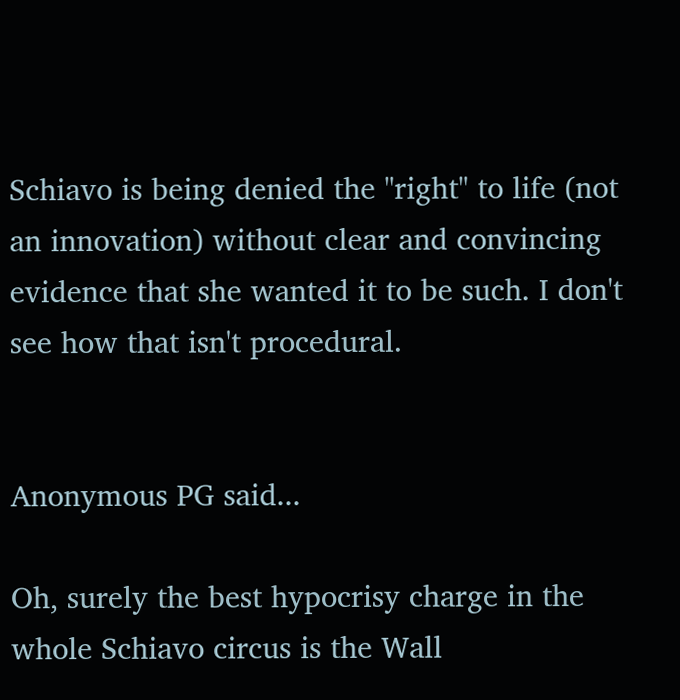Schiavo is being denied the "right" to life (not an innovation) without clear and convincing evidence that she wanted it to be such. I don't see how that isn't procedural.


Anonymous PG said...

Oh, surely the best hypocrisy charge in the whole Schiavo circus is the Wall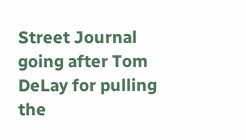Street Journal going after Tom DeLay for pulling the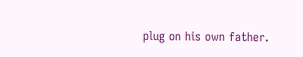plug on his own father.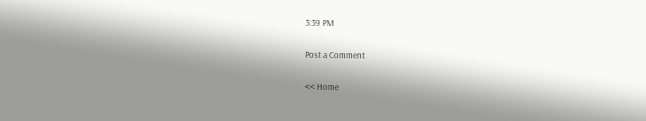3:39 PM

Post a Comment

<< Home